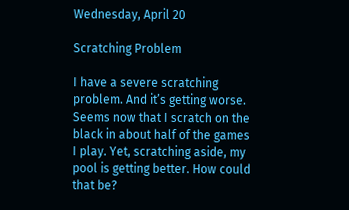Wednesday, April 20

Scratching Problem

I have a severe scratching problem. And it’s getting worse. Seems now that I scratch on the black in about half of the games I play. Yet, scratching aside, my pool is getting better. How could that be?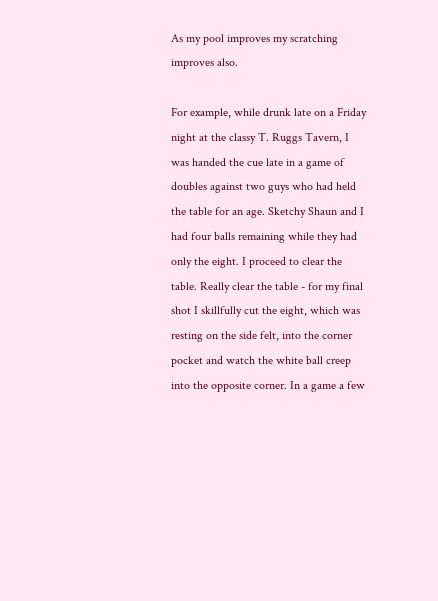As my pool improves my scratching improves also.

For example, while drunk late on a Friday night at the classy T. Ruggs Tavern, I was handed the cue late in a game of doubles against two guys who had held the table for an age. Sketchy Shaun and I had four balls remaining while they had only the eight. I proceed to clear the table. Really clear the table - for my final shot I skillfully cut the eight, which was resting on the side felt, into the corner pocket and watch the white ball creep into the opposite corner. In a game a few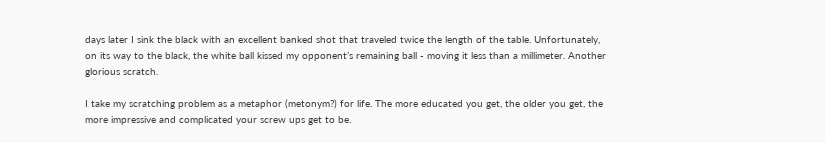days later I sink the black with an excellent banked shot that traveled twice the length of the table. Unfortunately, on its way to the black, the white ball kissed my opponent’s remaining ball - moving it less than a millimeter. Another glorious scratch.

I take my scratching problem as a metaphor (metonym?) for life. The more educated you get, the older you get, the more impressive and complicated your screw ups get to be.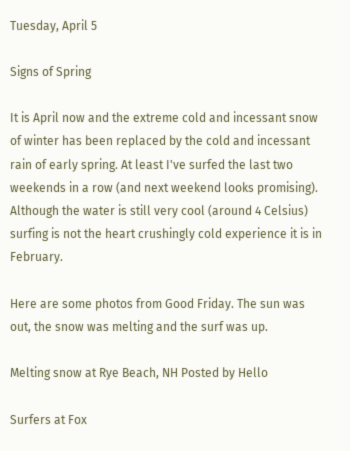Tuesday, April 5

Signs of Spring

It is April now and the extreme cold and incessant snow of winter has been replaced by the cold and incessant rain of early spring. At least I've surfed the last two weekends in a row (and next weekend looks promising). Although the water is still very cool (around 4 Celsius) surfing is not the heart crushingly cold experience it is in February.

Here are some photos from Good Friday. The sun was out, the snow was melting and the surf was up.

Melting snow at Rye Beach, NH Posted by Hello

Surfers at Fox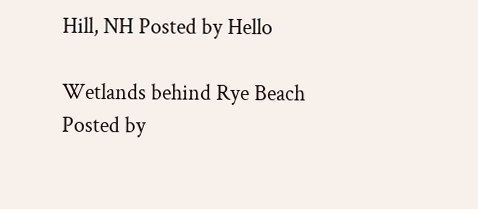Hill, NH Posted by Hello

Wetlands behind Rye Beach Posted by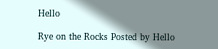Hello

Rye on the Rocks Posted by Hello